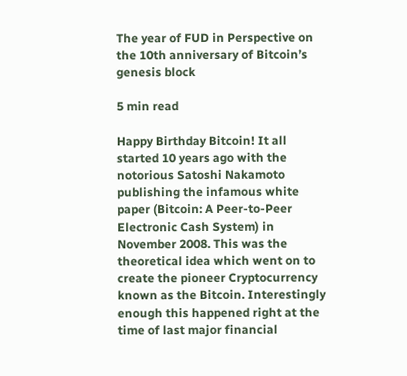The year of FUD in Perspective on the 10th anniversary of Bitcoin’s genesis block

5 min read

Happy Birthday Bitcoin! It all started 10 years ago with the notorious Satoshi Nakamoto publishing the infamous white paper (Bitcoin: A Peer-to-Peer Electronic Cash System) in November 2008. This was the theoretical idea which went on to create the pioneer Cryptocurrency known as the Bitcoin. Interestingly enough this happened right at the time of last major financial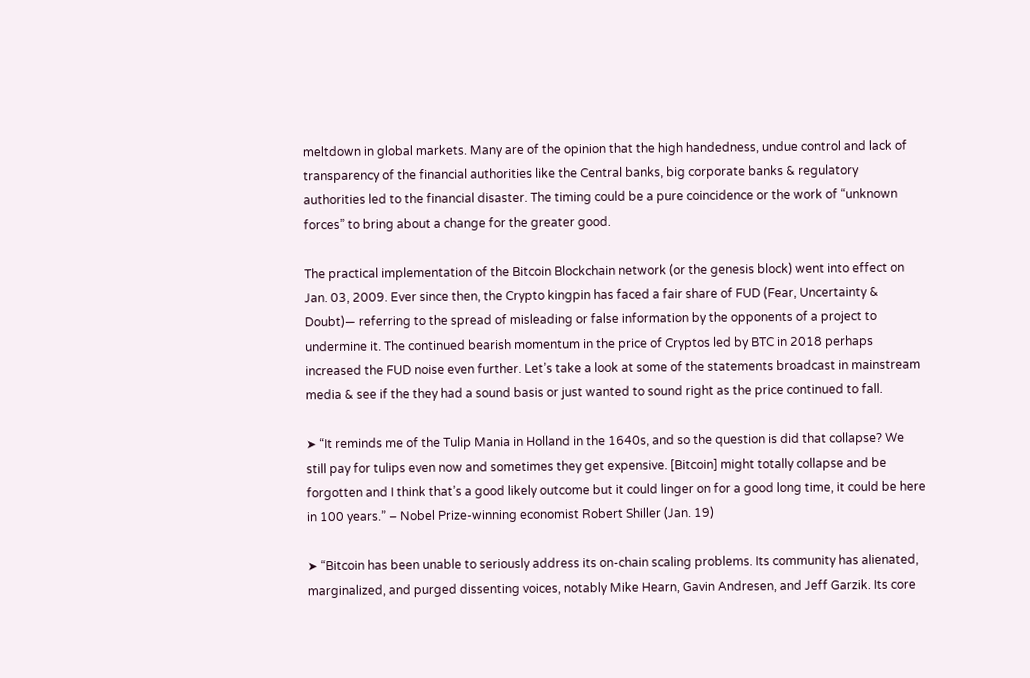meltdown in global markets. Many are of the opinion that the high handedness, undue control and lack of transparency of the financial authorities like the Central banks, big corporate banks & regulatory authorities led to the financial disaster. The timing could be a pure coincidence or the work of “unknown forces” to bring about a change for the greater good.

The practical implementation of the Bitcoin Blockchain network (or the genesis block) went into effect on Jan. 03, 2009. Ever since then, the Crypto kingpin has faced a fair share of FUD (Fear, Uncertainty & Doubt)— referring to the spread of misleading or false information by the opponents of a project to undermine it. The continued bearish momentum in the price of Cryptos led by BTC in 2018 perhaps increased the FUD noise even further. Let’s take a look at some of the statements broadcast in mainstream media & see if the they had a sound basis or just wanted to sound right as the price continued to fall.

➤ “It reminds me of the Tulip Mania in Holland in the 1640s, and so the question is did that collapse? We still pay for tulips even now and sometimes they get expensive. [Bitcoin] might totally collapse and be forgotten and I think that’s a good likely outcome but it could linger on for a good long time, it could be here in 100 years.” – Nobel Prize-winning economist Robert Shiller (Jan. 19)

➤ “Bitcoin has been unable to seriously address its on-chain scaling problems. Its community has alienated, marginalized, and purged dissenting voices, notably Mike Hearn, Gavin Andresen, and Jeff Garzik. Its core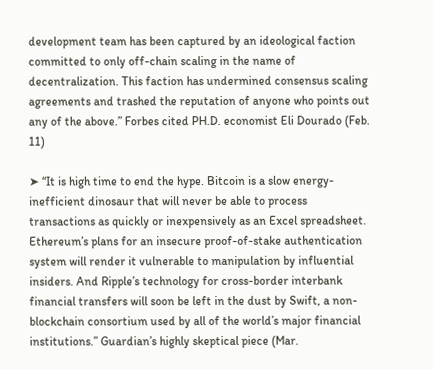development team has been captured by an ideological faction committed to only off-chain scaling in the name of decentralization. This faction has undermined consensus scaling agreements and trashed the reputation of anyone who points out any of the above.” Forbes cited PH.D. economist Eli Dourado (Feb. 11)

➤ “It is high time to end the hype. Bitcoin is a slow energy-inefficient dinosaur that will never be able to process transactions as quickly or inexpensively as an Excel spreadsheet. Ethereum’s plans for an insecure proof-of-stake authentication system will render it vulnerable to manipulation by influential insiders. And Ripple’s technology for cross-border interbank financial transfers will soon be left in the dust by Swift, a non-blockchain consortium used by all of the world’s major financial institutions.” Guardian’s highly skeptical piece (Mar.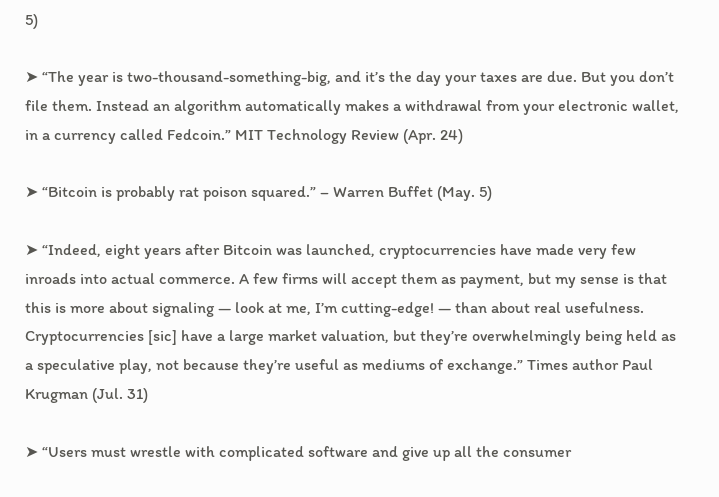5)

➤ “The year is two-thousand-something-big, and it’s the day your taxes are due. But you don’t file them. Instead an algorithm automatically makes a withdrawal from your electronic wallet, in a currency called Fedcoin.” MIT Technology Review (Apr. 24)

➤ “Bitcoin is probably rat poison squared.” – Warren Buffet (May. 5)

➤ “Indeed, eight years after Bitcoin was launched, cryptocurrencies have made very few inroads into actual commerce. A few firms will accept them as payment, but my sense is that this is more about signaling — look at me, I’m cutting-edge! — than about real usefulness. Cryptocurrencies [sic] have a large market valuation, but they’re overwhelmingly being held as a speculative play, not because they’re useful as mediums of exchange.” Times author Paul Krugman (Jul. 31)

➤ “Users must wrestle with complicated software and give up all the consumer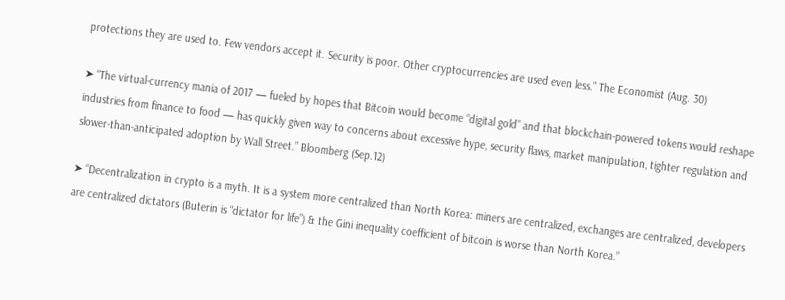protections they are used to. Few vendors accept it. Security is poor. Other cryptocurrencies are used even less.” The Economist (Aug. 30)

➤ “The virtual-currency mania of 2017 — fueled by hopes that Bitcoin would become “digital gold” and that blockchain-powered tokens would reshape industries from finance to food — has quickly given way to concerns about excessive hype, security flaws, market manipulation, tighter regulation and slower-than-anticipated adoption by Wall Street.” Bloomberg (Sep.12)

➤ “Decentralization in crypto is a myth. It is a system more centralized than North Korea: miners are centralized, exchanges are centralized, developers are centralized dictators (Buterin is “dictator for life”) & the Gini inequality coefficient of bitcoin is worse than North Korea.”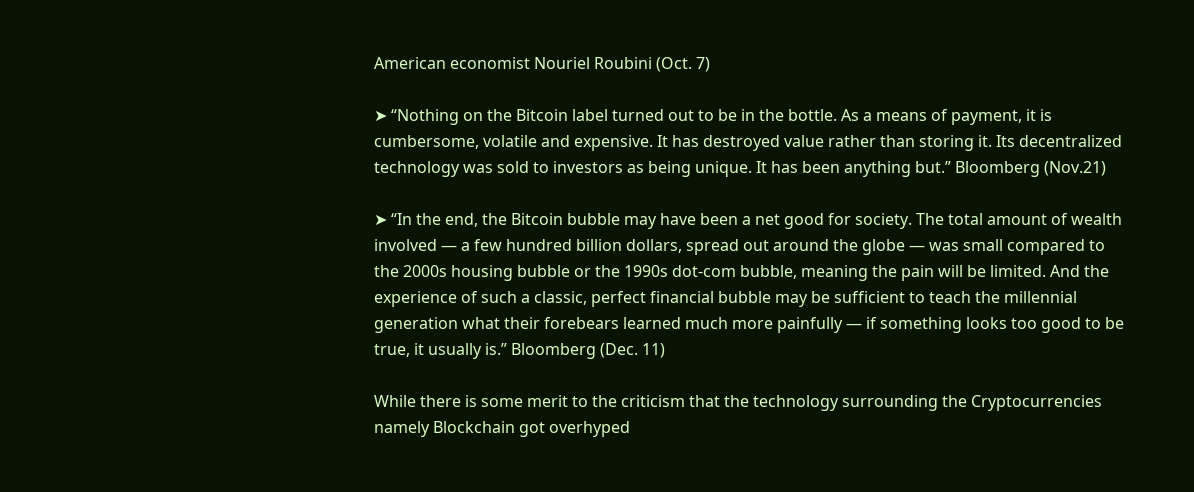American economist Nouriel Roubini (Oct. 7)

➤ “Nothing on the Bitcoin label turned out to be in the bottle. As a means of payment, it is cumbersome, volatile and expensive. It has destroyed value rather than storing it. Its decentralized technology was sold to investors as being unique. It has been anything but.” Bloomberg (Nov.21)

➤ “In the end, the Bitcoin bubble may have been a net good for society. The total amount of wealth involved — a few hundred billion dollars, spread out around the globe — was small compared to the 2000s housing bubble or the 1990s dot-com bubble, meaning the pain will be limited. And the experience of such a classic, perfect financial bubble may be sufficient to teach the millennial generation what their forebears learned much more painfully — if something looks too good to be true, it usually is.” Bloomberg (Dec. 11)

While there is some merit to the criticism that the technology surrounding the Cryptocurrencies namely Blockchain got overhyped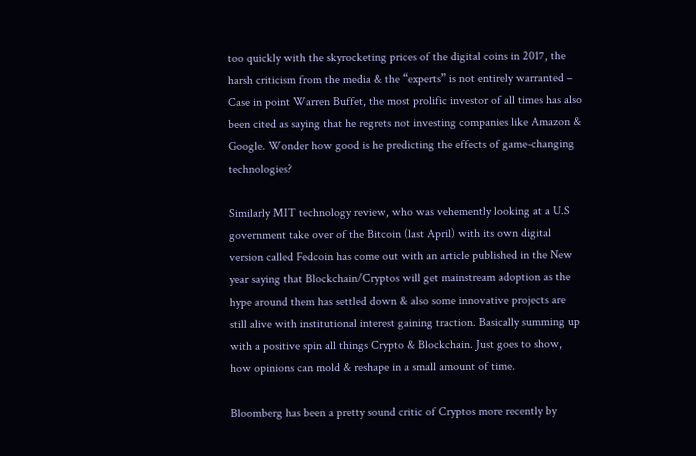too quickly with the skyrocketing prices of the digital coins in 2017, the harsh criticism from the media & the “experts” is not entirely warranted – Case in point Warren Buffet, the most prolific investor of all times has also been cited as saying that he regrets not investing companies like Amazon & Google. Wonder how good is he predicting the effects of game-changing technologies?

Similarly MIT technology review, who was vehemently looking at a U.S government take over of the Bitcoin (last April) with its own digital version called Fedcoin has come out with an article published in the New year saying that Blockchain/Cryptos will get mainstream adoption as the hype around them has settled down & also some innovative projects are still alive with institutional interest gaining traction. Basically summing up with a positive spin all things Crypto & Blockchain. Just goes to show, how opinions can mold & reshape in a small amount of time.

Bloomberg has been a pretty sound critic of Cryptos more recently by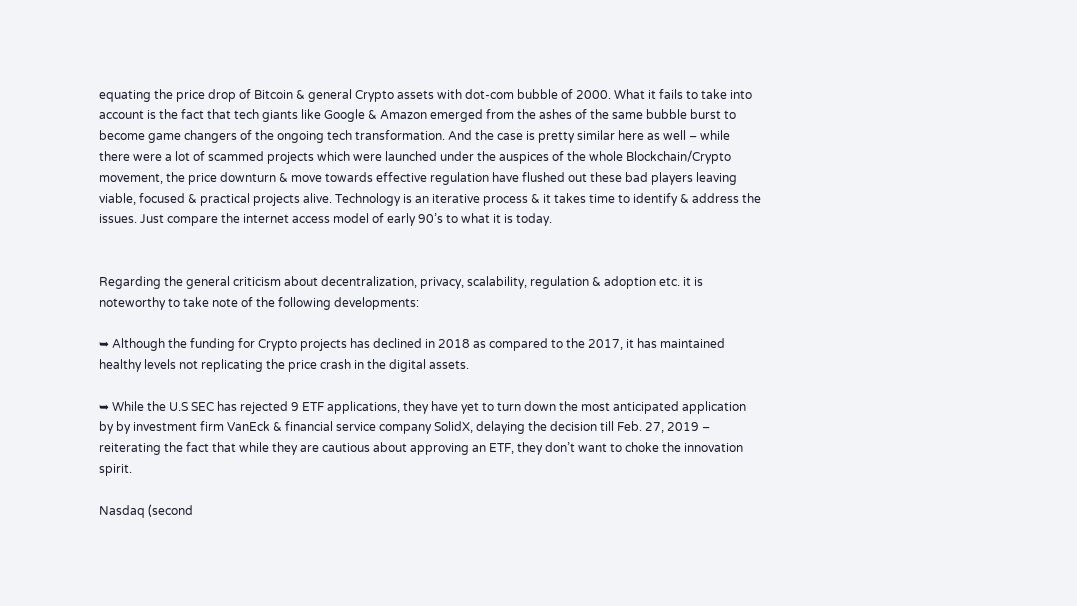equating the price drop of Bitcoin & general Crypto assets with dot-com bubble of 2000. What it fails to take into account is the fact that tech giants like Google & Amazon emerged from the ashes of the same bubble burst to become game changers of the ongoing tech transformation. And the case is pretty similar here as well – while there were a lot of scammed projects which were launched under the auspices of the whole Blockchain/Crypto movement, the price downturn & move towards effective regulation have flushed out these bad players leaving viable, focused & practical projects alive. Technology is an iterative process & it takes time to identify & address the issues. Just compare the internet access model of early 90’s to what it is today.


Regarding the general criticism about decentralization, privacy, scalability, regulation & adoption etc. it is noteworthy to take note of the following developments:

➥ Although the funding for Crypto projects has declined in 2018 as compared to the 2017, it has maintained healthy levels not replicating the price crash in the digital assets.

➥ While the U.S SEC has rejected 9 ETF applications, they have yet to turn down the most anticipated application by by investment firm VanEck & financial service company SolidX, delaying the decision till Feb. 27, 2019 – reiterating the fact that while they are cautious about approving an ETF, they don’t want to choke the innovation spirit.

Nasdaq (second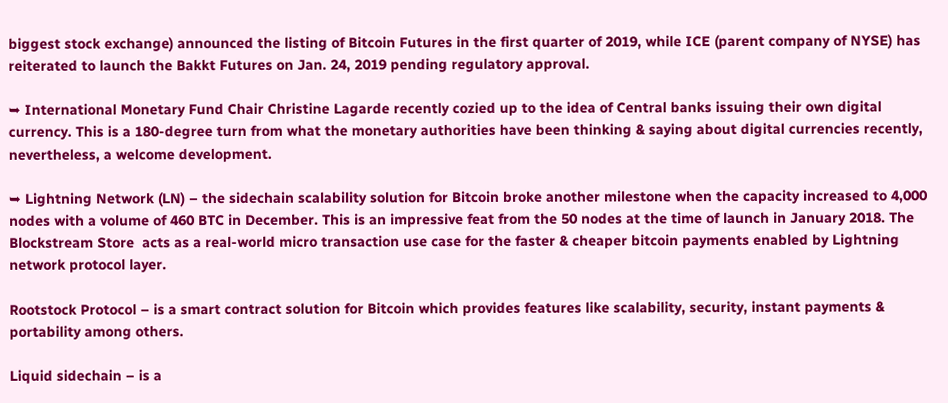biggest stock exchange) announced the listing of Bitcoin Futures in the first quarter of 2019, while ICE (parent company of NYSE) has reiterated to launch the Bakkt Futures on Jan. 24, 2019 pending regulatory approval.

➥ International Monetary Fund Chair Christine Lagarde recently cozied up to the idea of Central banks issuing their own digital currency. This is a 180-degree turn from what the monetary authorities have been thinking & saying about digital currencies recently, nevertheless, a welcome development.

➥ Lightning Network (LN) – the sidechain scalability solution for Bitcoin broke another milestone when the capacity increased to 4,000 nodes with a volume of 460 BTC in December. This is an impressive feat from the 50 nodes at the time of launch in January 2018. The Blockstream Store  acts as a real-world micro transaction use case for the faster & cheaper bitcoin payments enabled by Lightning network protocol layer.

Rootstock Protocol – is a smart contract solution for Bitcoin which provides features like scalability, security, instant payments & portability among others.

Liquid sidechain – is a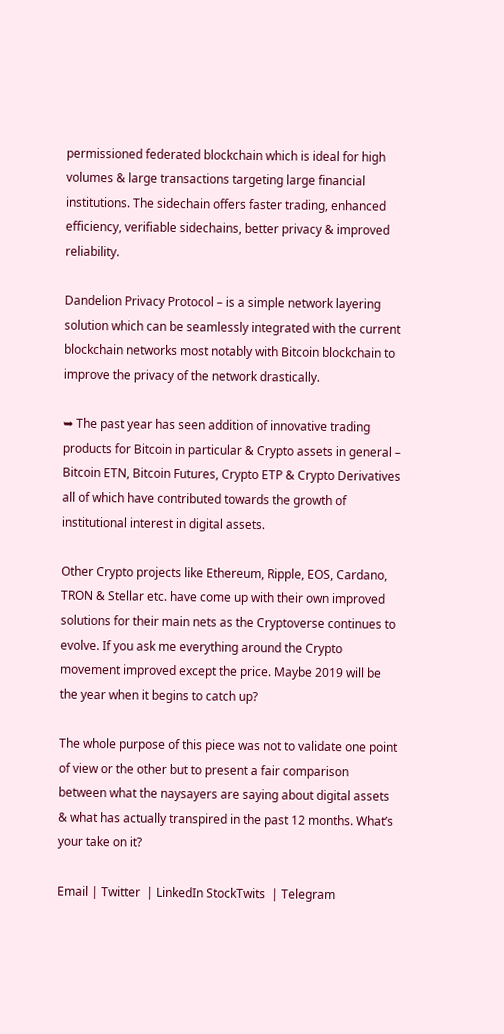permissioned federated blockchain which is ideal for high volumes & large transactions targeting large financial institutions. The sidechain offers faster trading, enhanced efficiency, verifiable sidechains, better privacy & improved reliability.

Dandelion Privacy Protocol – is a simple network layering solution which can be seamlessly integrated with the current blockchain networks most notably with Bitcoin blockchain to improve the privacy of the network drastically.

➥ The past year has seen addition of innovative trading products for Bitcoin in particular & Crypto assets in general – Bitcoin ETN, Bitcoin Futures, Crypto ETP & Crypto Derivatives all of which have contributed towards the growth of institutional interest in digital assets.

Other Crypto projects like Ethereum, Ripple, EOS, Cardano, TRON & Stellar etc. have come up with their own improved solutions for their main nets as the Cryptoverse continues to evolve. If you ask me everything around the Crypto movement improved except the price. Maybe 2019 will be the year when it begins to catch up?

The whole purpose of this piece was not to validate one point of view or the other but to present a fair comparison between what the naysayers are saying about digital assets & what has actually transpired in the past 12 months. What’s your take on it?

Email | Twitter  | LinkedIn StockTwits  | Telegram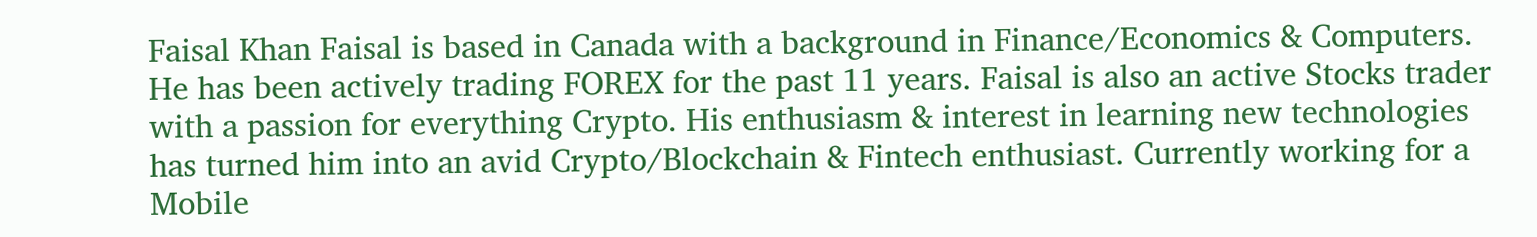Faisal Khan Faisal is based in Canada with a background in Finance/Economics & Computers. He has been actively trading FOREX for the past 11 years. Faisal is also an active Stocks trader with a passion for everything Crypto. His enthusiasm & interest in learning new technologies has turned him into an avid Crypto/Blockchain & Fintech enthusiast. Currently working for a Mobile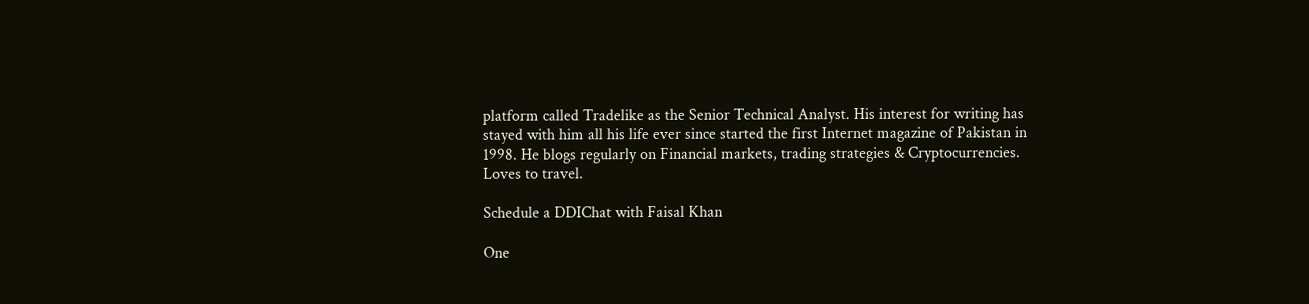platform called Tradelike as the Senior Technical Analyst. His interest for writing has stayed with him all his life ever since started the first Internet magazine of Pakistan in 1998. He blogs regularly on Financial markets, trading strategies & Cryptocurrencies. Loves to travel.

Schedule a DDIChat with Faisal Khan

One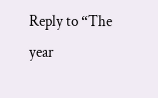Reply to “The year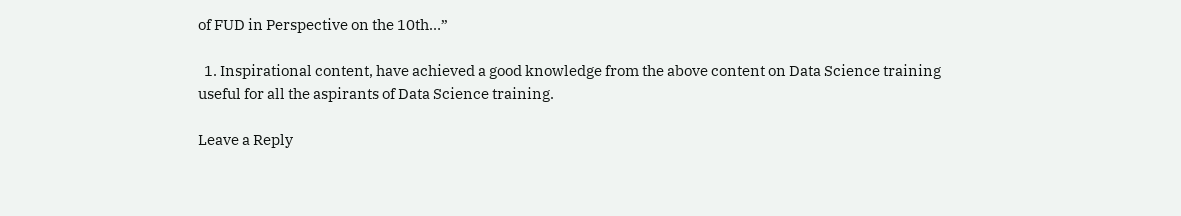of FUD in Perspective on the 10th…”

  1. Inspirational content, have achieved a good knowledge from the above content on Data Science training useful for all the aspirants of Data Science training.

Leave a Reply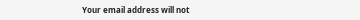Your email address will not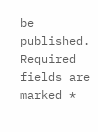be published. Required fields are marked *